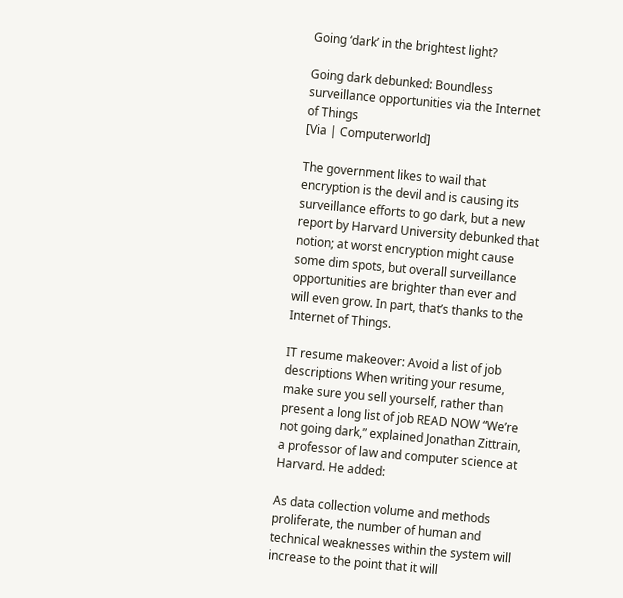Going ‘dark’ in the brightest light?

Going dark debunked: Boundless surveillance opportunities via the Internet of Things
[Via | Computerworld]

The government likes to wail that encryption is the devil and is causing its surveillance efforts to go dark, but a new report by Harvard University debunked that notion; at worst encryption might cause some dim spots, but overall surveillance opportunities are brighter than ever and will even grow. In part, that’s thanks to the Internet of Things.

IT resume makeover: Avoid a list of job descriptions When writing your resume, make sure you sell yourself, rather than present a long list of job READ NOW “We’re not going dark,” explained Jonathan Zittrain, a professor of law and computer science at Harvard. He added:

As data collection volume and methods proliferate, the number of human and technical weaknesses within the system will increase to the point that it will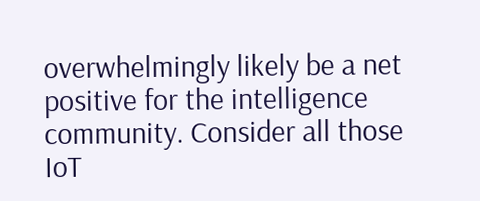overwhelmingly likely be a net positive for the intelligence community. Consider all those IoT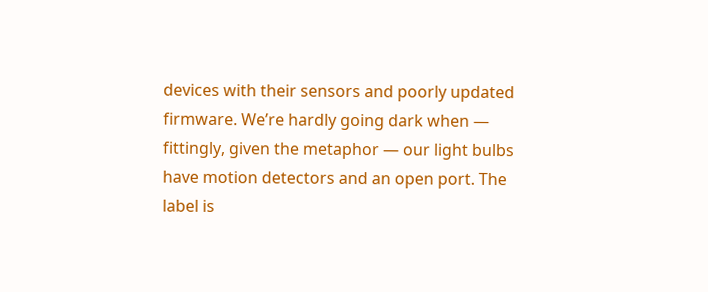devices with their sensors and poorly updated firmware. We’re hardly going dark when — fittingly, given the metaphor — our light bulbs have motion detectors and an open port. The label is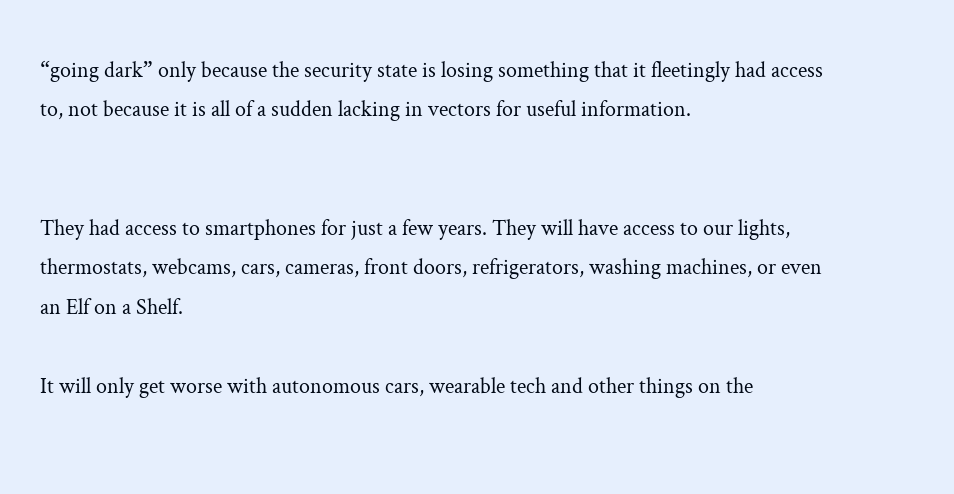“going dark” only because the security state is losing something that it fleetingly had access to, not because it is all of a sudden lacking in vectors for useful information.


They had access to smartphones for just a few years. They will have access to our lights, thermostats, webcams, cars, cameras, front doors, refrigerators, washing machines, or even an Elf on a Shelf.

It will only get worse with autonomous cars, wearable tech and other things on the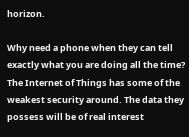horizon.

Why need a phone when they can tell exactly what you are doing all the time? The Internet of Things has some of the weakest security around. The data they possess will be of real interest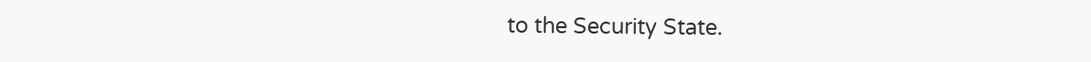to the Security State.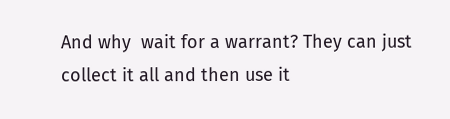And why  wait for a warrant? They can just collect it all and then use it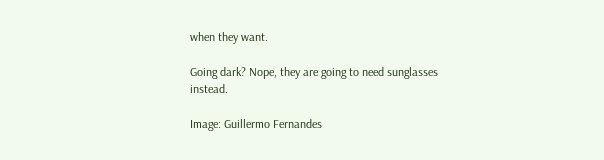when they want.

Going dark? Nope, they are going to need sunglasses instead.

Image: Guillermo Fernandes